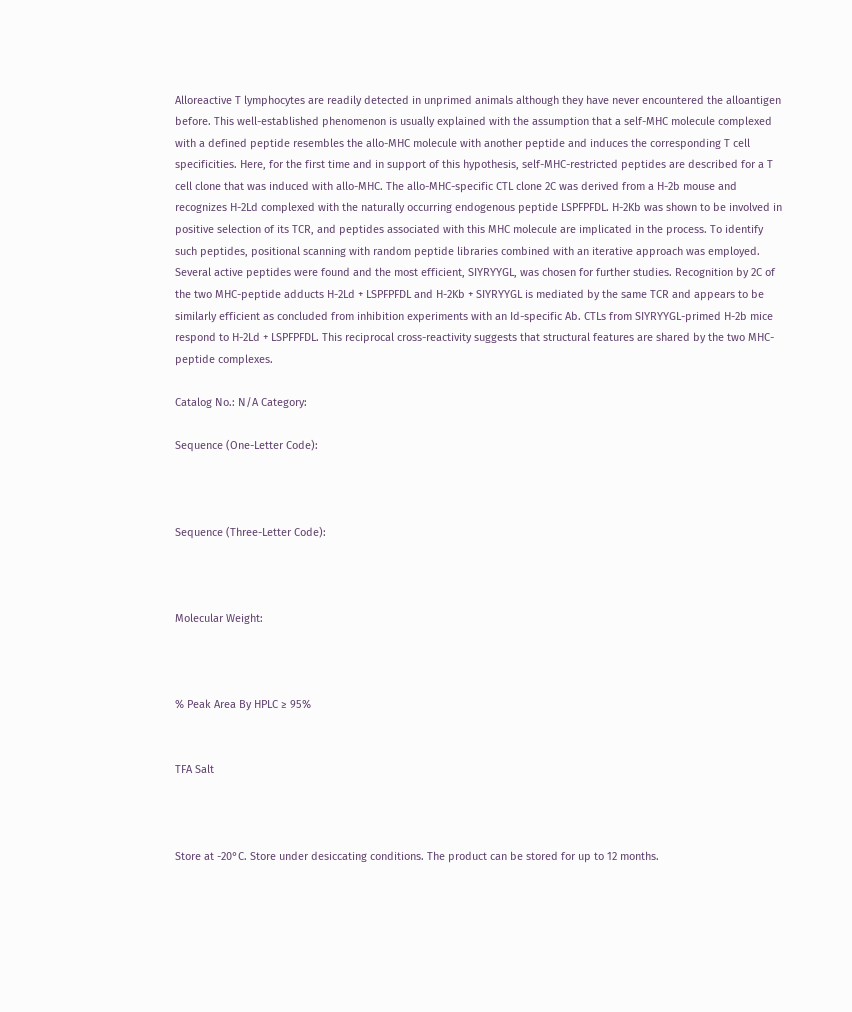Alloreactive T lymphocytes are readily detected in unprimed animals although they have never encountered the alloantigen before. This well-established phenomenon is usually explained with the assumption that a self-MHC molecule complexed with a defined peptide resembles the allo-MHC molecule with another peptide and induces the corresponding T cell specificities. Here, for the first time and in support of this hypothesis, self-MHC-restricted peptides are described for a T cell clone that was induced with allo-MHC. The allo-MHC-specific CTL clone 2C was derived from a H-2b mouse and recognizes H-2Ld complexed with the naturally occurring endogenous peptide LSPFPFDL. H-2Kb was shown to be involved in positive selection of its TCR, and peptides associated with this MHC molecule are implicated in the process. To identify such peptides, positional scanning with random peptide libraries combined with an iterative approach was employed. Several active peptides were found and the most efficient, SIYRYYGL, was chosen for further studies. Recognition by 2C of the two MHC-peptide adducts H-2Ld + LSPFPFDL and H-2Kb + SIYRYYGL is mediated by the same TCR and appears to be similarly efficient as concluded from inhibition experiments with an Id-specific Ab. CTLs from SIYRYYGL-primed H-2b mice respond to H-2Ld + LSPFPFDL. This reciprocal cross-reactivity suggests that structural features are shared by the two MHC-peptide complexes.

Catalog No.: N/A Category:

Sequence (One-Letter Code):



Sequence (Three-Letter Code):



Molecular Weight:



% Peak Area By HPLC ≥ 95%


TFA Salt



Store at -20°C. Store under desiccating conditions. The product can be stored for up to 12 months.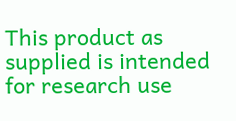This product as supplied is intended for research use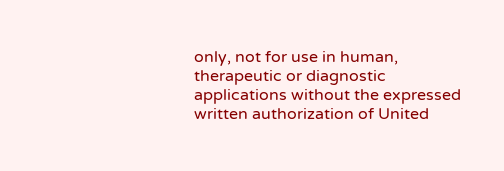only, not for use in human, therapeutic or diagnostic applications without the expressed written authorization of United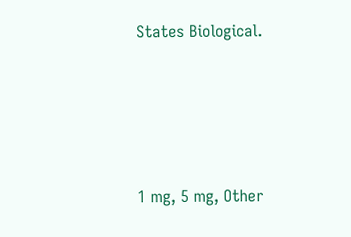States Biological.





1 mg, 5 mg, Other